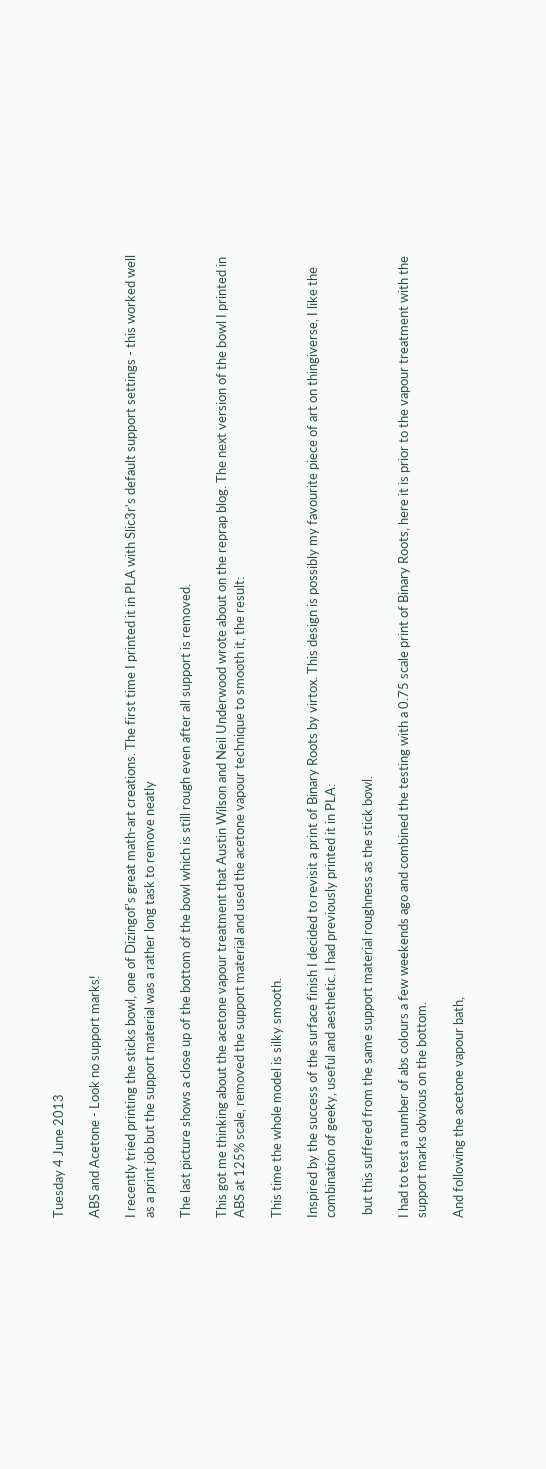Tuesday 4 June 2013

ABS and Acetone - Look no support marks!

I recently tried printing the sticks bowl, one of Dizingof's great math-art creations. The first time I printed it in PLA with Slic3r's default support settings - this worked well as a print job but the support material was a rather long task to remove neatly

The last picture shows a close up of the bottom of the bowl which is still rough even after all support is removed.

This got me thinking about the acetone vapour treatment that Austin Wilson and Neil Underwood wrote about on the reprap blog. The next version of the bowl I printed in ABS at 125% scale, removed the support material and used the acetone vapour technique to smooth it, the result:

This time the whole model is silky smooth.

Inspired by the success of the surface finish I decided to revisit a print of Binary Roots by virtox. This design is possibly my favourite piece of art on thingiverse, I like the combination of geeky, useful and aesthetic. I had previously printed it in PLA:

 but this suffered from the same support material roughness as the stick bowl.

I had to test a number of abs colours a few weekends ago and combined the testing with a 0.75 scale print of Binary Roots, here it is prior to the vapour treatment with the support marks obvious on the bottom.

And following the acetone vapour bath,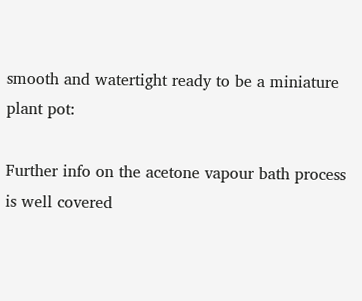smooth and watertight ready to be a miniature plant pot:

Further info on the acetone vapour bath process is well covered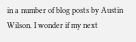in a number of blog posts by Austin Wilson. I wonder if my next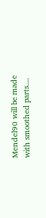Mendel90 will be made with smoothed parts....